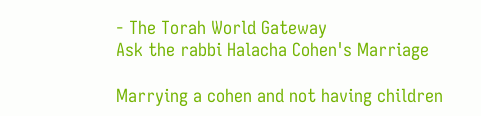- The Torah World Gateway
Ask the rabbi Halacha Cohen's Marriage

Marrying a cohen and not having children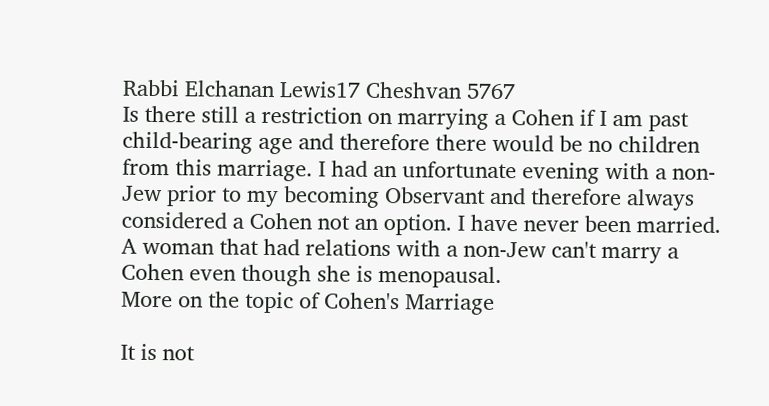Rabbi Elchanan Lewis17 Cheshvan 5767
Is there still a restriction on marrying a Cohen if I am past child-bearing age and therefore there would be no children from this marriage. I had an unfortunate evening with a non-Jew prior to my becoming Observant and therefore always considered a Cohen not an option. I have never been married.
A woman that had relations with a non-Jew can't marry a Cohen even though she is menopausal.
More on the topic of Cohen's Marriage

It is not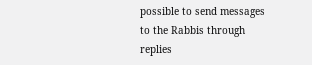possible to send messages to the Rabbis through replies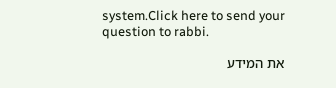system.Click here to send your question to rabbi.

את המידע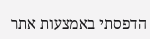הדפסתי באמצעות אתר